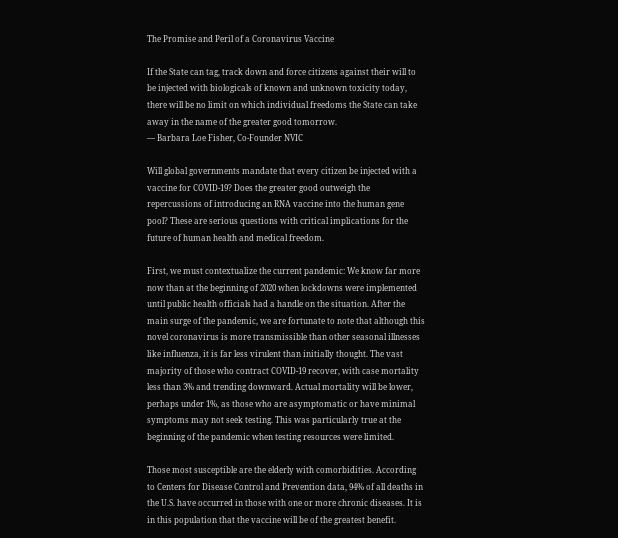The Promise and Peril of a Coronavirus Vaccine

If the State can tag, track down and force citizens against their will to be injected with biologicals of known and unknown toxicity today, there will be no limit on which individual freedoms the State can take away in the name of the greater good tomorrow.
— Barbara Loe Fisher, Co-Founder NVIC

Will global governments mandate that every citizen be injected with a vaccine for COVID-19? Does the greater good outweigh the repercussions of introducing an RNA vaccine into the human gene pool? These are serious questions with critical implications for the future of human health and medical freedom.

First, we must contextualize the current pandemic: We know far more now than at the beginning of 2020 when lockdowns were implemented until public health officials had a handle on the situation. After the main surge of the pandemic, we are fortunate to note that although this novel coronavirus is more transmissible than other seasonal illnesses like influenza, it is far less virulent than initially thought. The vast majority of those who contract COVID-19 recover, with case mortality less than 3% and trending downward. Actual mortality will be lower, perhaps under 1%, as those who are asymptomatic or have minimal symptoms may not seek testing. This was particularly true at the beginning of the pandemic when testing resources were limited.

Those most susceptible are the elderly with comorbidities. According to Centers for Disease Control and Prevention data, 94% of all deaths in the U.S. have occurred in those with one or more chronic diseases. It is in this population that the vaccine will be of the greatest benefit.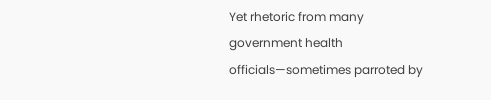Yet rhetoric from many government health officials—sometimes parroted by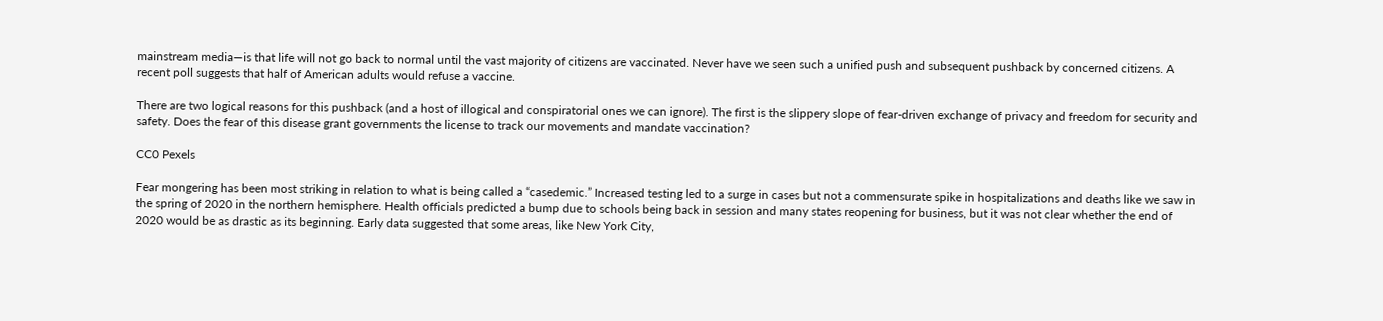mainstream media—is that life will not go back to normal until the vast majority of citizens are vaccinated. Never have we seen such a unified push and subsequent pushback by concerned citizens. A recent poll suggests that half of American adults would refuse a vaccine.

There are two logical reasons for this pushback (and a host of illogical and conspiratorial ones we can ignore). The first is the slippery slope of fear-driven exchange of privacy and freedom for security and safety. Does the fear of this disease grant governments the license to track our movements and mandate vaccination?

CC0 Pexels

Fear mongering has been most striking in relation to what is being called a “casedemic.” Increased testing led to a surge in cases but not a commensurate spike in hospitalizations and deaths like we saw in the spring of 2020 in the northern hemisphere. Health officials predicted a bump due to schools being back in session and many states reopening for business, but it was not clear whether the end of 2020 would be as drastic as its beginning. Early data suggested that some areas, like New York City,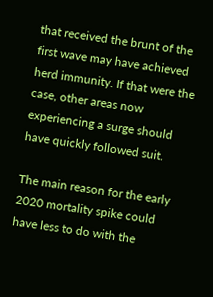that received the brunt of the first wave may have achieved herd immunity. If that were the case, other areas now experiencing a surge should have quickly followed suit.

The main reason for the early 2020 mortality spike could have less to do with the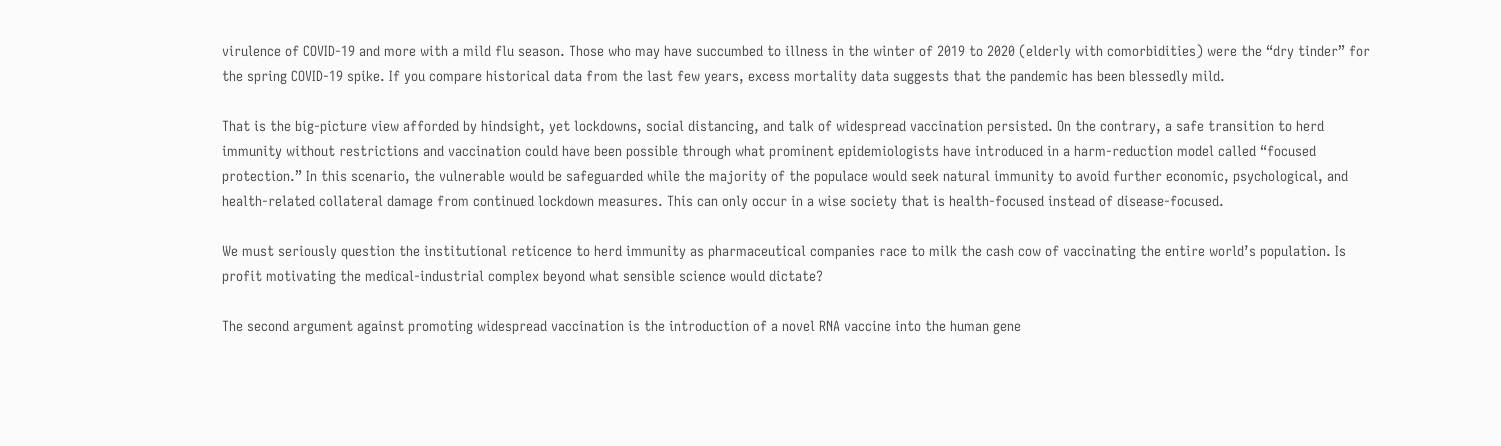virulence of COVID-19 and more with a mild flu season. Those who may have succumbed to illness in the winter of 2019 to 2020 (elderly with comorbidities) were the “dry tinder” for the spring COVID-19 spike. If you compare historical data from the last few years, excess mortality data suggests that the pandemic has been blessedly mild.

That is the big-picture view afforded by hindsight, yet lockdowns, social distancing, and talk of widespread vaccination persisted. On the contrary, a safe transition to herd immunity without restrictions and vaccination could have been possible through what prominent epidemiologists have introduced in a harm-reduction model called “focused protection.” In this scenario, the vulnerable would be safeguarded while the majority of the populace would seek natural immunity to avoid further economic, psychological, and health-related collateral damage from continued lockdown measures. This can only occur in a wise society that is health-focused instead of disease-focused.

We must seriously question the institutional reticence to herd immunity as pharmaceutical companies race to milk the cash cow of vaccinating the entire world’s population. Is profit motivating the medical-industrial complex beyond what sensible science would dictate?

The second argument against promoting widespread vaccination is the introduction of a novel RNA vaccine into the human gene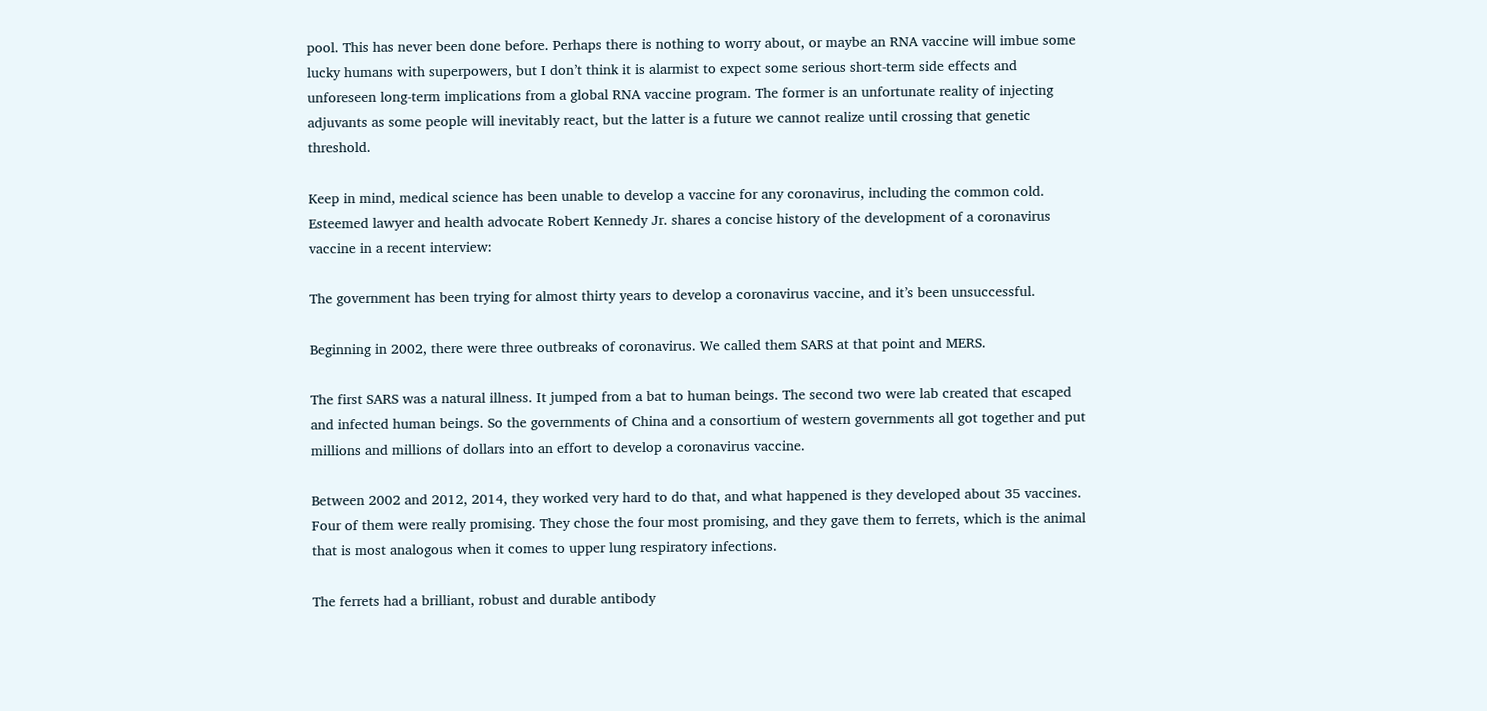pool. This has never been done before. Perhaps there is nothing to worry about, or maybe an RNA vaccine will imbue some lucky humans with superpowers, but I don’t think it is alarmist to expect some serious short-term side effects and unforeseen long-term implications from a global RNA vaccine program. The former is an unfortunate reality of injecting adjuvants as some people will inevitably react, but the latter is a future we cannot realize until crossing that genetic threshold.

Keep in mind, medical science has been unable to develop a vaccine for any coronavirus, including the common cold. Esteemed lawyer and health advocate Robert Kennedy Jr. shares a concise history of the development of a coronavirus vaccine in a recent interview:

The government has been trying for almost thirty years to develop a coronavirus vaccine, and it’s been unsuccessful.

Beginning in 2002, there were three outbreaks of coronavirus. We called them SARS at that point and MERS.

The first SARS was a natural illness. It jumped from a bat to human beings. The second two were lab created that escaped and infected human beings. So the governments of China and a consortium of western governments all got together and put millions and millions of dollars into an effort to develop a coronavirus vaccine.

Between 2002 and 2012, 2014, they worked very hard to do that, and what happened is they developed about 35 vaccines. Four of them were really promising. They chose the four most promising, and they gave them to ferrets, which is the animal that is most analogous when it comes to upper lung respiratory infections.

The ferrets had a brilliant, robust and durable antibody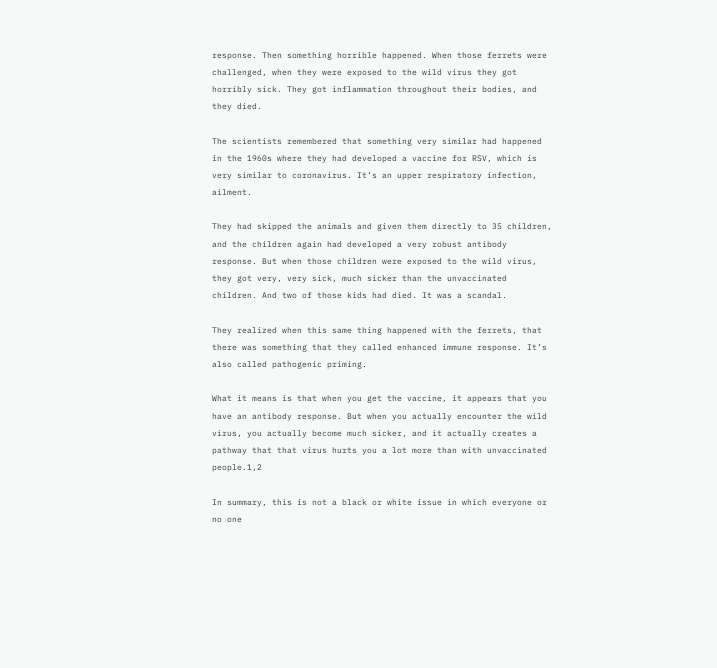response. Then something horrible happened. When those ferrets were challenged, when they were exposed to the wild virus they got horribly sick. They got inflammation throughout their bodies, and they died.

The scientists remembered that something very similar had happened in the 1960s where they had developed a vaccine for RSV, which is very similar to coronavirus. It’s an upper respiratory infection, ailment.

They had skipped the animals and given them directly to 35 children, and the children again had developed a very robust antibody response. But when those children were exposed to the wild virus, they got very, very sick, much sicker than the unvaccinated children. And two of those kids had died. It was a scandal.

They realized when this same thing happened with the ferrets, that there was something that they called enhanced immune response. It’s also called pathogenic priming.

What it means is that when you get the vaccine, it appears that you have an antibody response. But when you actually encounter the wild virus, you actually become much sicker, and it actually creates a pathway that that virus hurts you a lot more than with unvaccinated people.1,2

In summary, this is not a black or white issue in which everyone or no one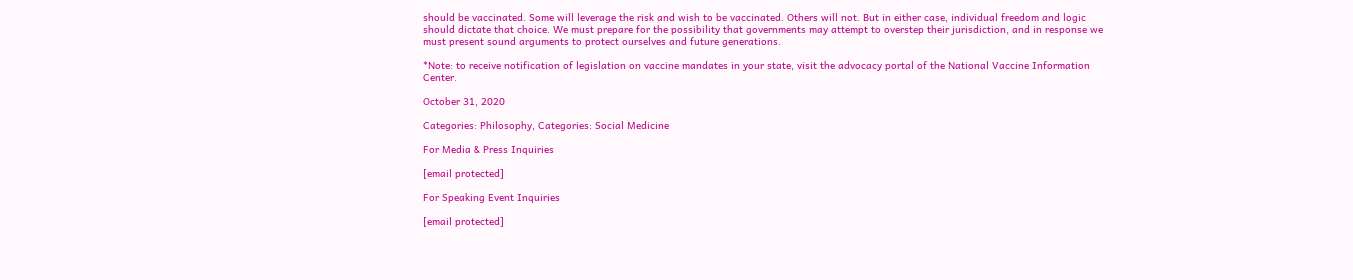should be vaccinated. Some will leverage the risk and wish to be vaccinated. Others will not. But in either case, individual freedom and logic should dictate that choice. We must prepare for the possibility that governments may attempt to overstep their jurisdiction, and in response we must present sound arguments to protect ourselves and future generations.

*Note: to receive notification of legislation on vaccine mandates in your state, visit the advocacy portal of the National Vaccine Information Center.

October 31, 2020

Categories: Philosophy, Categories: Social Medicine

For Media & Press Inquiries

[email protected]

For Speaking Event Inquiries

[email protected]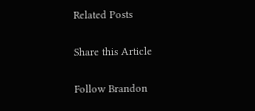Related Posts

Share this Article

Follow Brandon